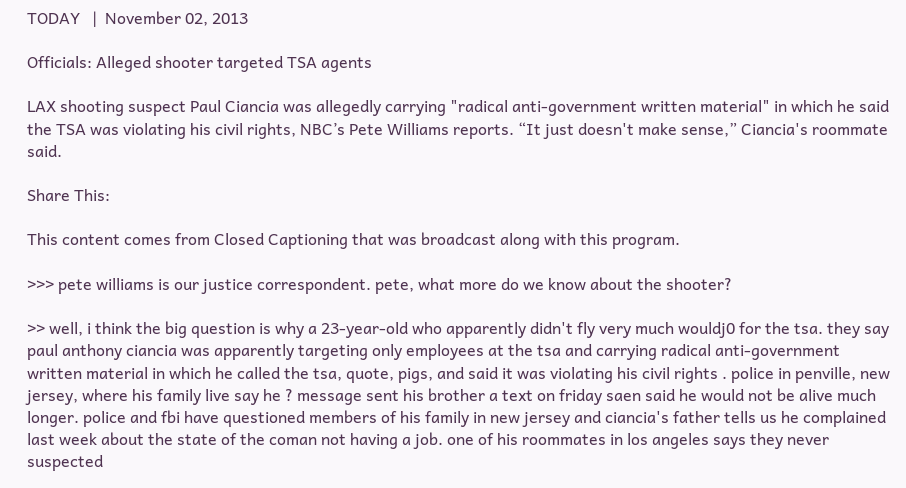TODAY   |  November 02, 2013

Officials: Alleged shooter targeted TSA agents

LAX shooting suspect Paul Ciancia was allegedly carrying "radical anti-government written material" in which he said the TSA was violating his civil rights, NBC’s Pete Williams reports. “It just doesn't make sense,” Ciancia's roommate said.

Share This:

This content comes from Closed Captioning that was broadcast along with this program.

>>> pete williams is our justice correspondent. pete, what more do we know about the shooter?

>> well, i think the big question is why a 23-year-old who apparently didn't fly very much wouldj0 for the tsa. they say paul anthony ciancia was apparently targeting only employees at the tsa and carrying radical anti-government written material in which he called the tsa, quote, pigs, and said it was violating his civil rights . police in penville, new jersey, where his family live say he ? message sent his brother a text on friday saen said he would not be alive much longer. police and fbi have questioned members of his family in new jersey and ciancia's father tells us he complained last week about the state of the coman not having a job. one of his roommates in los angeles says they never suspected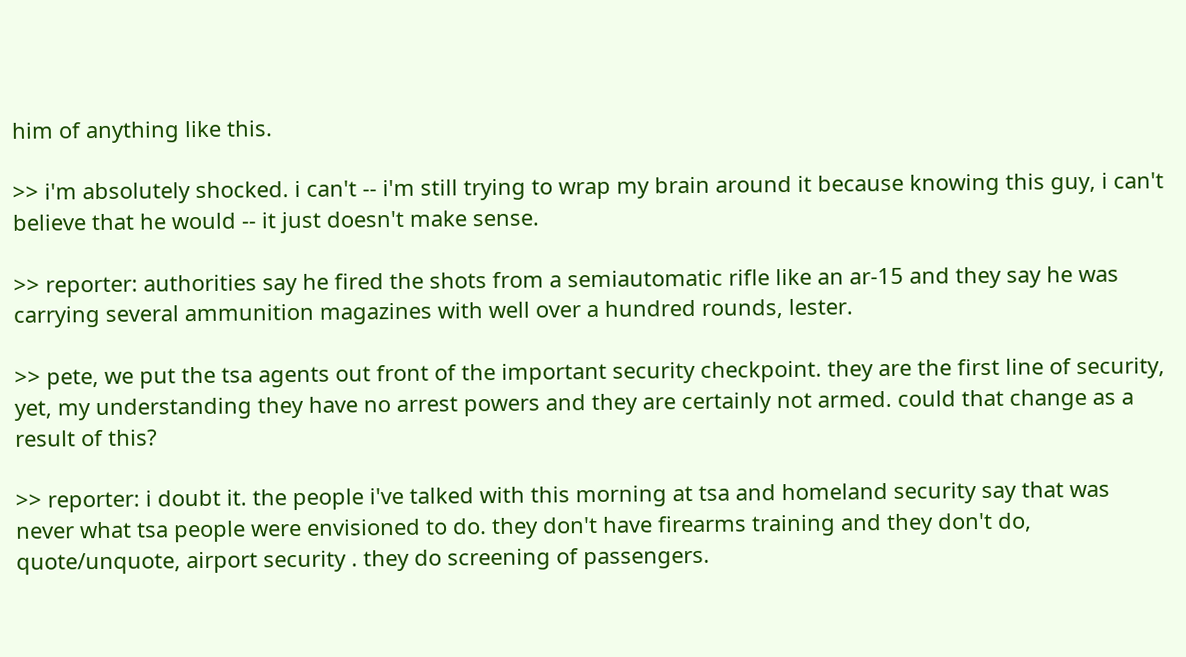him of anything like this.

>> i'm absolutely shocked. i can't -- i'm still trying to wrap my brain around it because knowing this guy, i can't believe that he would -- it just doesn't make sense.

>> reporter: authorities say he fired the shots from a semiautomatic rifle like an ar-15 and they say he was carrying several ammunition magazines with well over a hundred rounds, lester.

>> pete, we put the tsa agents out front of the important security checkpoint. they are the first line of security, yet, my understanding they have no arrest powers and they are certainly not armed. could that change as a result of this?

>> reporter: i doubt it. the people i've talked with this morning at tsa and homeland security say that was never what tsa people were envisioned to do. they don't have firearms training and they don't do, quote/unquote, airport security . they do screening of passengers.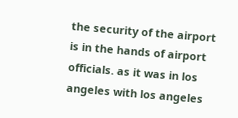the security of the airport is in the hands of airport officials. as it was in los angeles with los angeles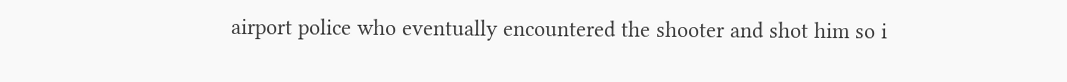airport police who eventually encountered the shooter and shot him so i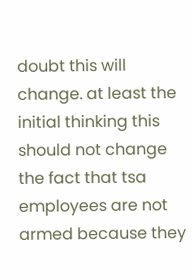doubt this will change. at least the initial thinking this should not change the fact that tsa employees are not armed because they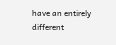have an entirely different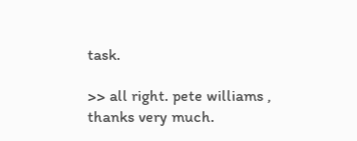task.

>> all right. pete williams , thanks very much.